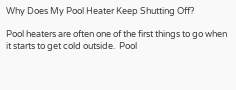Why Does My Pool Heater Keep Shutting Off?

Pool heaters are often one of the first things to go when it starts to get cold outside.  Pool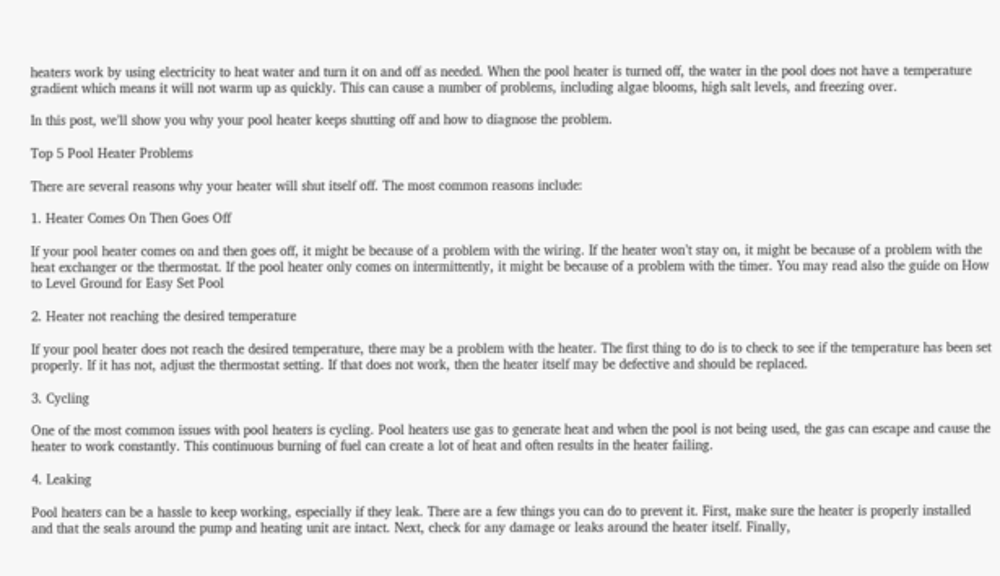heaters work by using electricity to heat water and turn it on and off as needed. When the pool heater is turned off, the water in the pool does not have a temperature gradient which means it will not warm up as quickly. This can cause a number of problems, including algae blooms, high salt levels, and freezing over.

In this post, we’ll show you why your pool heater keeps shutting off and how to diagnose the problem.

Top 5 Pool Heater Problems

There are several reasons why your heater will shut itself off. The most common reasons include:

1. Heater Comes On Then Goes Off

If your pool heater comes on and then goes off, it might be because of a problem with the wiring. If the heater won’t stay on, it might be because of a problem with the heat exchanger or the thermostat. If the pool heater only comes on intermittently, it might be because of a problem with the timer. You may read also the guide on How to Level Ground for Easy Set Pool

2. Heater not reaching the desired temperature

If your pool heater does not reach the desired temperature, there may be a problem with the heater. The first thing to do is to check to see if the temperature has been set properly. If it has not, adjust the thermostat setting. If that does not work, then the heater itself may be defective and should be replaced.

3. Cycling

One of the most common issues with pool heaters is cycling. Pool heaters use gas to generate heat and when the pool is not being used, the gas can escape and cause the heater to work constantly. This continuous burning of fuel can create a lot of heat and often results in the heater failing.

4. Leaking

Pool heaters can be a hassle to keep working, especially if they leak. There are a few things you can do to prevent it. First, make sure the heater is properly installed and that the seals around the pump and heating unit are intact. Next, check for any damage or leaks around the heater itself. Finally,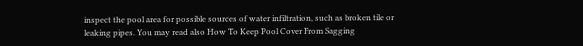inspect the pool area for possible sources of water infiltration, such as broken tile or leaking pipes. You may read also How To Keep Pool Cover From Sagging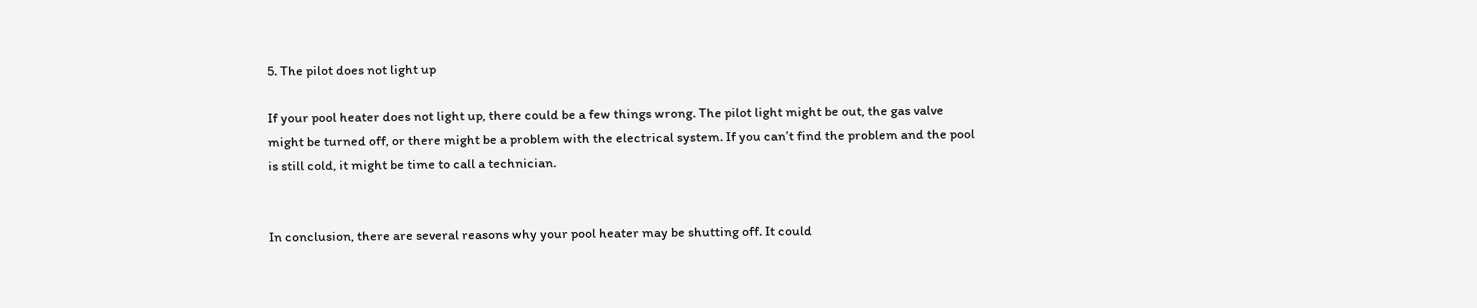5. The pilot does not light up

If your pool heater does not light up, there could be a few things wrong. The pilot light might be out, the gas valve might be turned off, or there might be a problem with the electrical system. If you can’t find the problem and the pool is still cold, it might be time to call a technician.


In conclusion, there are several reasons why your pool heater may be shutting off. It could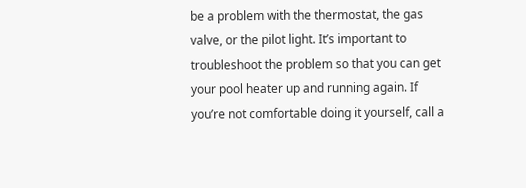be a problem with the thermostat, the gas valve, or the pilot light. It’s important to troubleshoot the problem so that you can get your pool heater up and running again. If you’re not comfortable doing it yourself, call a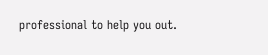professional to help you out.